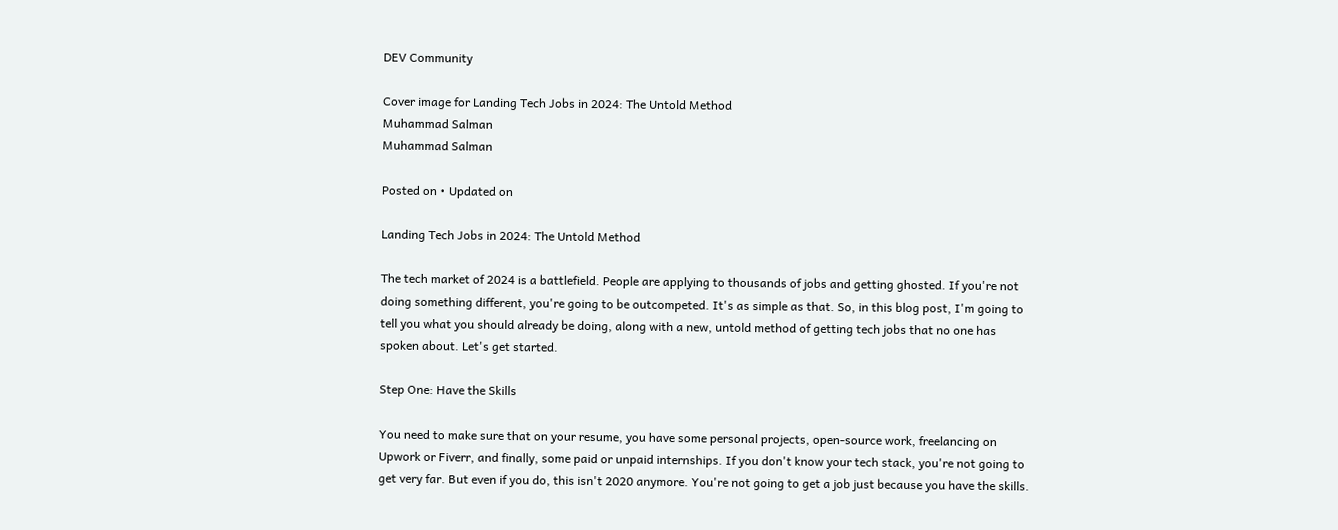DEV Community

Cover image for Landing Tech Jobs in 2024: The Untold Method
Muhammad Salman
Muhammad Salman

Posted on • Updated on

Landing Tech Jobs in 2024: The Untold Method

The tech market of 2024 is a battlefield. People are applying to thousands of jobs and getting ghosted. If you're not doing something different, you're going to be outcompeted. It's as simple as that. So, in this blog post, I'm going to tell you what you should already be doing, along with a new, untold method of getting tech jobs that no one has spoken about. Let's get started.

Step One: Have the Skills

You need to make sure that on your resume, you have some personal projects, open-source work, freelancing on Upwork or Fiverr, and finally, some paid or unpaid internships. If you don't know your tech stack, you're not going to get very far. But even if you do, this isn't 2020 anymore. You're not going to get a job just because you have the skills.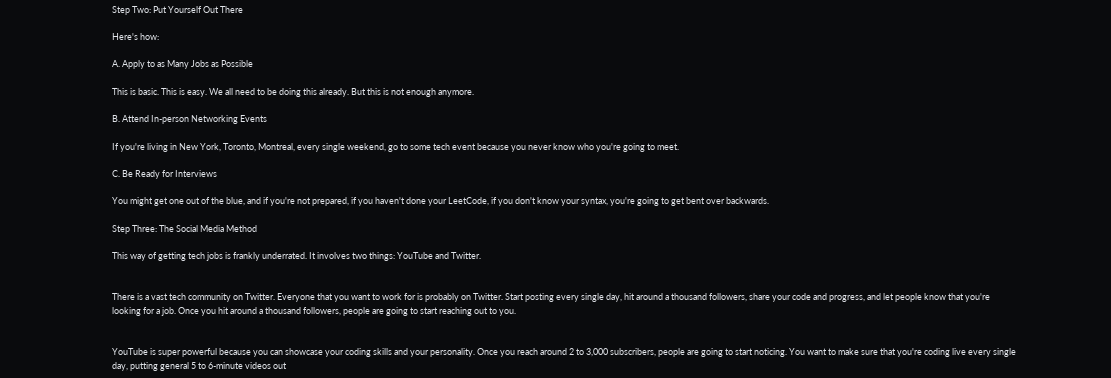Step Two: Put Yourself Out There

Here's how:

A. Apply to as Many Jobs as Possible

This is basic. This is easy. We all need to be doing this already. But this is not enough anymore.

B. Attend In-person Networking Events

If you're living in New York, Toronto, Montreal, every single weekend, go to some tech event because you never know who you're going to meet.

C. Be Ready for Interviews

You might get one out of the blue, and if you're not prepared, if you haven't done your LeetCode, if you don't know your syntax, you're going to get bent over backwards.

Step Three: The Social Media Method

This way of getting tech jobs is frankly underrated. It involves two things: YouTube and Twitter.


There is a vast tech community on Twitter. Everyone that you want to work for is probably on Twitter. Start posting every single day, hit around a thousand followers, share your code and progress, and let people know that you're looking for a job. Once you hit around a thousand followers, people are going to start reaching out to you.


YouTube is super powerful because you can showcase your coding skills and your personality. Once you reach around 2 to 3,000 subscribers, people are going to start noticing. You want to make sure that you're coding live every single day, putting general 5 to 6-minute videos out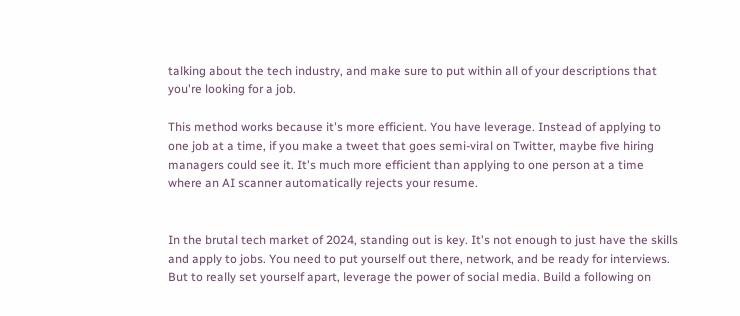talking about the tech industry, and make sure to put within all of your descriptions that you're looking for a job.

This method works because it's more efficient. You have leverage. Instead of applying to one job at a time, if you make a tweet that goes semi-viral on Twitter, maybe five hiring managers could see it. It's much more efficient than applying to one person at a time where an AI scanner automatically rejects your resume.


In the brutal tech market of 2024, standing out is key. It's not enough to just have the skills and apply to jobs. You need to put yourself out there, network, and be ready for interviews. But to really set yourself apart, leverage the power of social media. Build a following on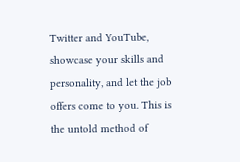Twitter and YouTube, showcase your skills and personality, and let the job offers come to you. This is the untold method of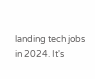landing tech jobs in 2024. It's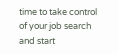time to take control of your job search and start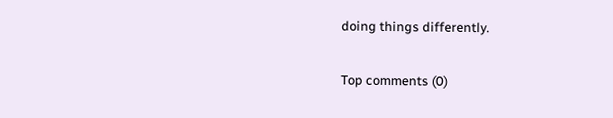doing things differently.

Top comments (0)